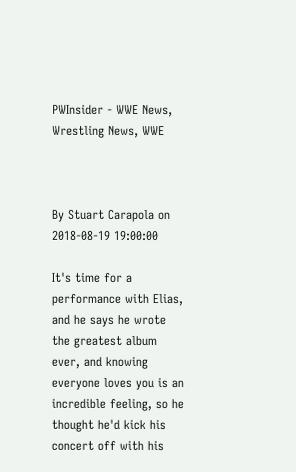PWInsider - WWE News, Wrestling News, WWE



By Stuart Carapola on 2018-08-19 19:00:00

It's time for a performance with Elias, and he says he wrote the greatest album ever, and knowing everyone loves you is an incredible feeling, so he thought he'd kick his concert off with his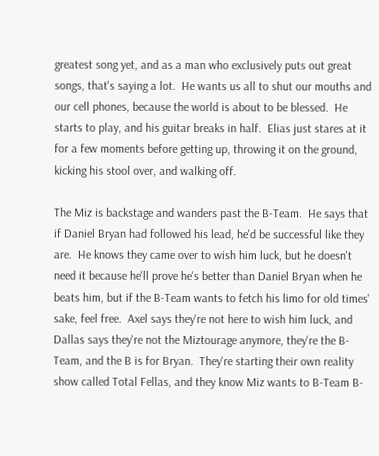greatest song yet, and as a man who exclusively puts out great songs, that's saying a lot.  He wants us all to shut our mouths and our cell phones, because the world is about to be blessed.  He starts to play, and his guitar breaks in half.  Elias just stares at it for a few moments before getting up, throwing it on the ground, kicking his stool over, and walking off.

The Miz is backstage and wanders past the B-Team.  He says that if Daniel Bryan had followed his lead, he'd be successful like they are.  He knows they came over to wish him luck, but he doesn't need it because he'll prove he's better than Daniel Bryan when he beats him, but if the B-Team wants to fetch his limo for old times' sake, feel free.  Axel says they're not here to wish him luck, and Dallas says they're not the Miztourage anymore, they're the B-Team, and the B is for Bryan.  They're starting their own reality show called Total Fellas, and they know Miz wants to B-Team B-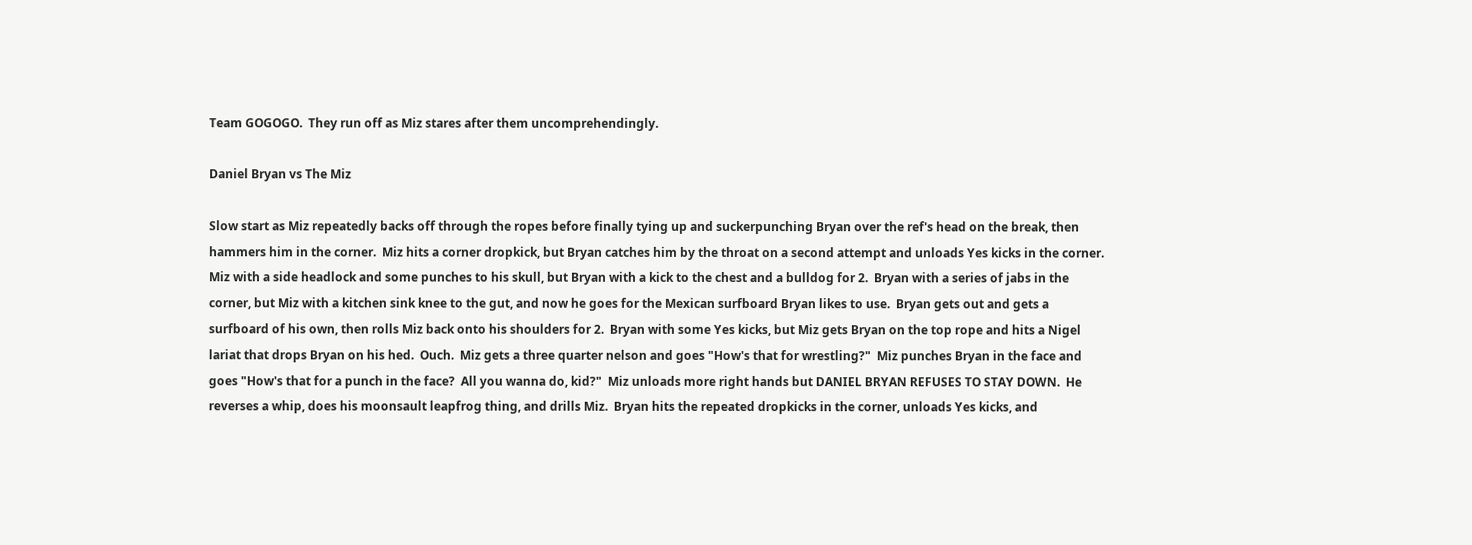Team GOGOGO.  They run off as Miz stares after them uncomprehendingly.

Daniel Bryan vs The Miz

Slow start as Miz repeatedly backs off through the ropes before finally tying up and suckerpunching Bryan over the ref's head on the break, then hammers him in the corner.  Miz hits a corner dropkick, but Bryan catches him by the throat on a second attempt and unloads Yes kicks in the corner.  Miz with a side headlock and some punches to his skull, but Bryan with a kick to the chest and a bulldog for 2.  Bryan with a series of jabs in the corner, but Miz with a kitchen sink knee to the gut, and now he goes for the Mexican surfboard Bryan likes to use.  Bryan gets out and gets a surfboard of his own, then rolls Miz back onto his shoulders for 2.  Bryan with some Yes kicks, but Miz gets Bryan on the top rope and hits a Nigel lariat that drops Bryan on his hed.  Ouch.  Miz gets a three quarter nelson and goes "How's that for wrestling?"  Miz punches Bryan in the face and goes "How's that for a punch in the face?  All you wanna do, kid?"  Miz unloads more right hands but DANIEL BRYAN REFUSES TO STAY DOWN.  He reverses a whip, does his moonsault leapfrog thing, and drills Miz.  Bryan hits the repeated dropkicks in the corner, unloads Yes kicks, and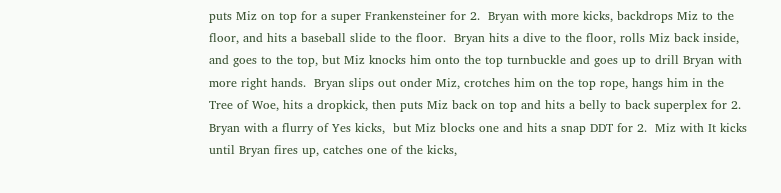puts Miz on top for a super Frankensteiner for 2.  Bryan with more kicks, backdrops Miz to the floor, and hits a baseball slide to the floor.  Bryan hits a dive to the floor, rolls Miz back inside, and goes to the top, but Miz knocks him onto the top turnbuckle and goes up to drill Bryan with more right hands.  Bryan slips out onder Miz, crotches him on the top rope, hangs him in the Tree of Woe, hits a dropkick, then puts Miz back on top and hits a belly to back superplex for 2.  Bryan with a flurry of Yes kicks,  but Miz blocks one and hits a snap DDT for 2.  Miz with It kicks until Bryan fires up, catches one of the kicks,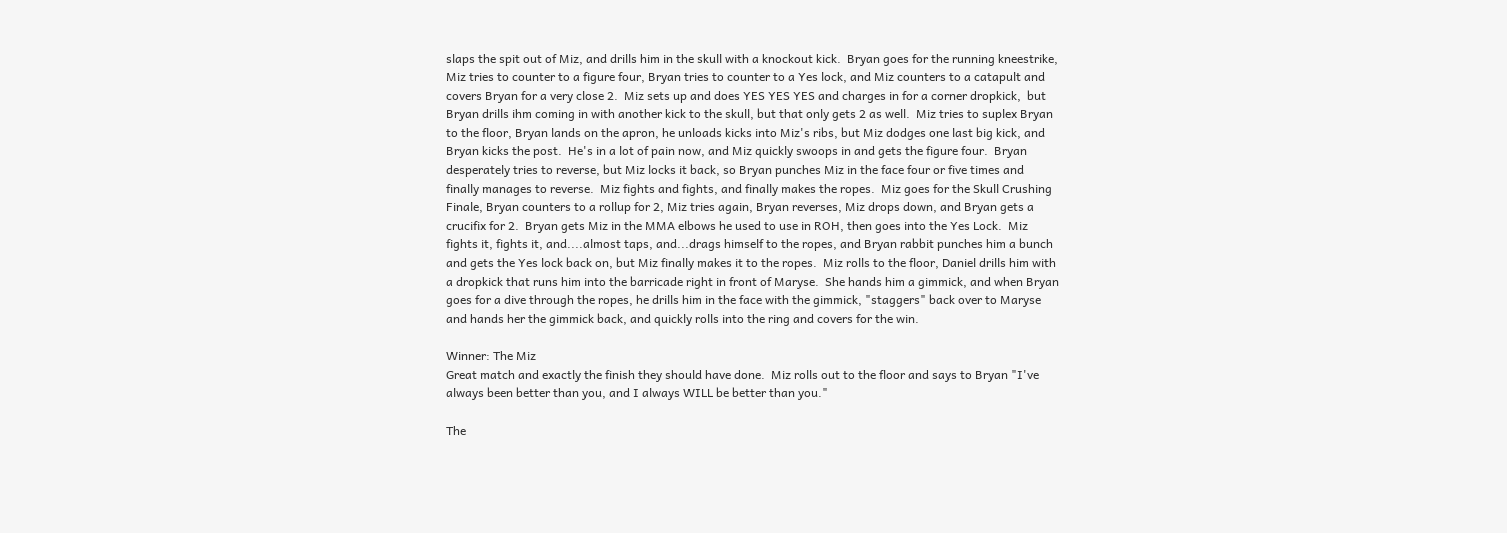slaps the spit out of Miz, and drills him in the skull with a knockout kick.  Bryan goes for the running kneestrike, Miz tries to counter to a figure four, Bryan tries to counter to a Yes lock, and Miz counters to a catapult and covers Bryan for a very close 2.  Miz sets up and does YES YES YES and charges in for a corner dropkick,  but Bryan drills ihm coming in with another kick to the skull, but that only gets 2 as well.  Miz tries to suplex Bryan to the floor, Bryan lands on the apron, he unloads kicks into Miz's ribs, but Miz dodges one last big kick, and Bryan kicks the post.  He's in a lot of pain now, and Miz quickly swoops in and gets the figure four.  Bryan desperately tries to reverse, but Miz locks it back, so Bryan punches Miz in the face four or five times and finally manages to reverse.  Miz fights and fights, and finally makes the ropes.  Miz goes for the Skull Crushing Finale, Bryan counters to a rollup for 2, Miz tries again, Bryan reverses, Miz drops down, and Bryan gets a crucifix for 2.  Bryan gets Miz in the MMA elbows he used to use in ROH, then goes into the Yes Lock.  Miz fights it, fights it, and....almost taps, and...drags himself to the ropes, and Bryan rabbit punches him a bunch and gets the Yes lock back on, but Miz finally makes it to the ropes.  Miz rolls to the floor, Daniel drills him with a dropkick that runs him into the barricade right in front of Maryse.  She hands him a gimmick, and when Bryan goes for a dive through the ropes, he drills him in the face with the gimmick, "staggers" back over to Maryse and hands her the gimmick back, and quickly rolls into the ring and covers for the win.

Winner: The Miz
Great match and exactly the finish they should have done.  Miz rolls out to the floor and says to Bryan "I've always been better than you, and I always WILL be better than you."

The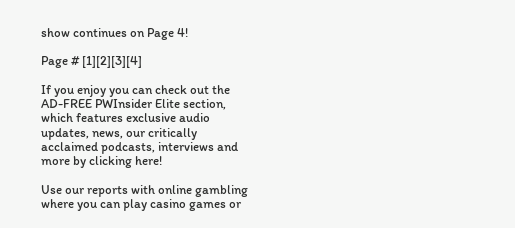show continues on Page 4!

Page # [1][2][3][4]

If you enjoy you can check out the AD-FREE PWInsider Elite section, which features exclusive audio updates, news, our critically acclaimed podcasts, interviews and more by clicking here!

Use our reports with online gambling where you can play casino games or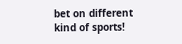bet on different kind of sports!